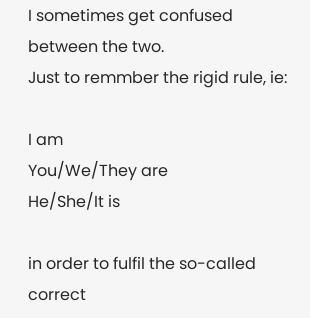I sometimes get confused between the two.
Just to remmber the rigid rule, ie:

I am
You/We/They are
He/She/It is

in order to fulfil the so-called correct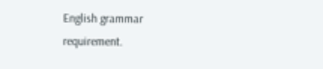English grammar requirement.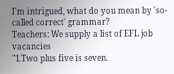I'm intrigued, what do you mean by 'so-called correct' grammar?
Teachers: We supply a list of EFL job vacancies
"1.Two plus five is seven.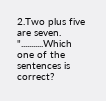2.Two plus five are seven. "...........Which one of the sentences is correct?